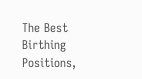The Best Birthing Positions,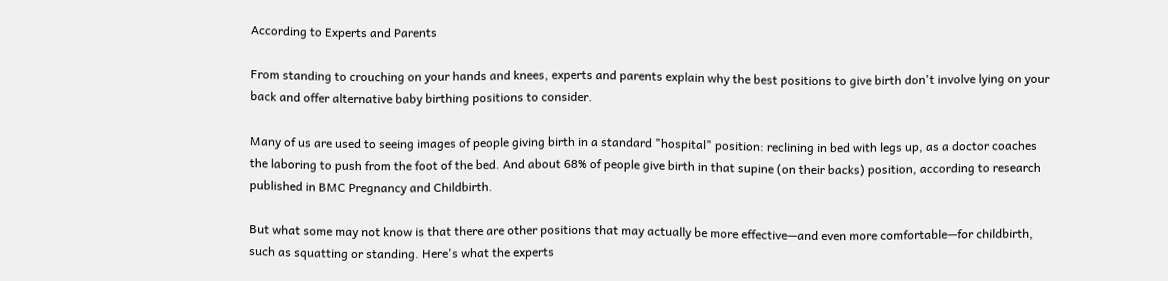According to Experts and Parents

From standing to crouching on your hands and knees, experts and parents explain why the best positions to give birth don't involve lying on your back and offer alternative baby birthing positions to consider.

Many of us are used to seeing images of people giving birth in a standard "hospital" position: reclining in bed with legs up, as a doctor coaches the laboring to push from the foot of the bed. And about 68% of people give birth in that supine (on their backs) position, according to research published in BMC Pregnancy and Childbirth.

But what some may not know is that there are other positions that may actually be more effective—and even more comfortable—for childbirth, such as squatting or standing. Here's what the experts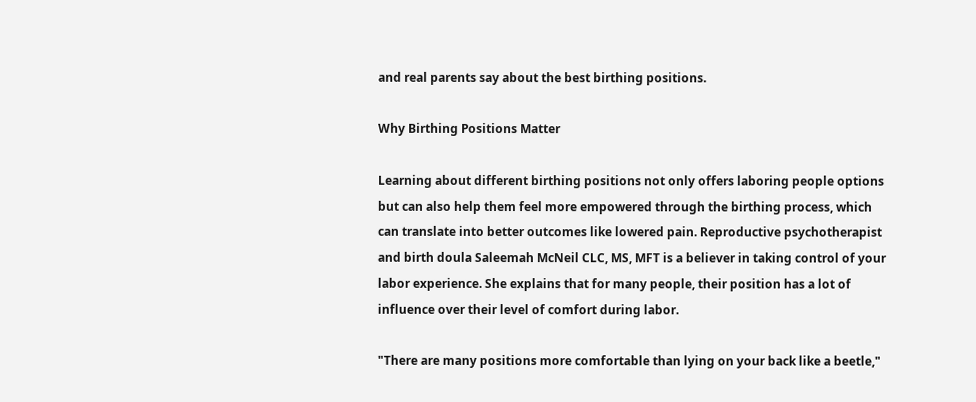and real parents say about the best birthing positions.

Why Birthing Positions Matter

Learning about different birthing positions not only offers laboring people options but can also help them feel more empowered through the birthing process, which can translate into better outcomes like lowered pain. Reproductive psychotherapist and birth doula Saleemah McNeil CLC, MS, MFT is a believer in taking control of your labor experience. She explains that for many people, their position has a lot of influence over their level of comfort during labor.

"There are many positions more comfortable than lying on your back like a beetle,"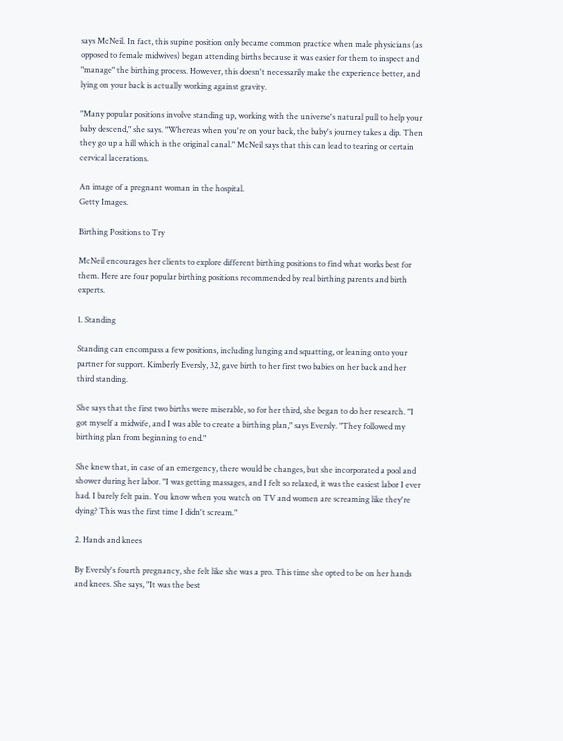says McNeil. In fact, this supine position only became common practice when male physicians (as opposed to female midwives) began attending births because it was easier for them to inspect and "manage" the birthing process. However, this doesn't necessarily make the experience better, and lying on your back is actually working against gravity.

"Many popular positions involve standing up, working with the universe's natural pull to help your baby descend," she says. "Whereas when you're on your back, the baby's journey takes a dip. Then they go up a hill which is the original canal." McNeil says that this can lead to tearing or certain cervical lacerations.

An image of a pregnant woman in the hospital.
Getty Images.

Birthing Positions to Try

McNeil encourages her clients to explore different birthing positions to find what works best for them. Here are four popular birthing positions recommended by real birthing parents and birth experts.

1. Standing

Standing can encompass a few positions, including lunging and squatting, or leaning onto your partner for support. Kimberly Eversly, 32, gave birth to her first two babies on her back and her third standing.

She says that the first two births were miserable, so for her third, she began to do her research. "I got myself a midwife, and I was able to create a birthing plan," says Eversly. "They followed my birthing plan from beginning to end."

She knew that, in case of an emergency, there would be changes, but she incorporated a pool and shower during her labor. "I was getting massages, and I felt so relaxed, it was the easiest labor I ever had. I barely felt pain. You know when you watch on TV and women are screaming like they're dying? This was the first time I didn't scream."

2. Hands and knees

By Eversly's fourth pregnancy, she felt like she was a pro. This time she opted to be on her hands and knees. She says, "It was the best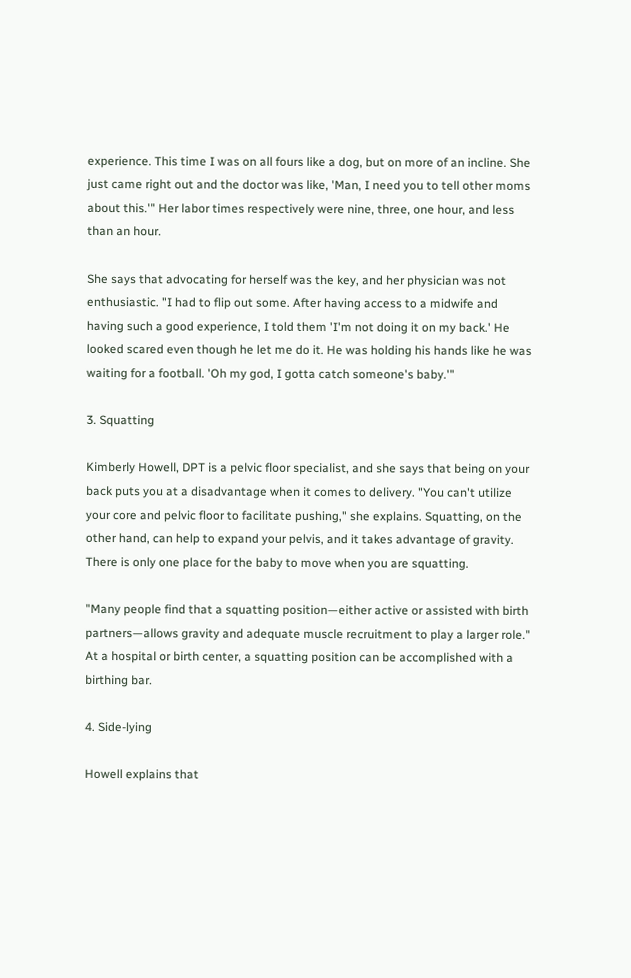experience. This time I was on all fours like a dog, but on more of an incline. She just came right out and the doctor was like, 'Man, I need you to tell other moms about this.'" Her labor times respectively were nine, three, one hour, and less than an hour.

She says that advocating for herself was the key, and her physician was not enthusiastic. "I had to flip out some. After having access to a midwife and having such a good experience, I told them 'I'm not doing it on my back.' He looked scared even though he let me do it. He was holding his hands like he was waiting for a football. 'Oh my god, I gotta catch someone's baby.'"

3. Squatting

Kimberly Howell, DPT is a pelvic floor specialist, and she says that being on your back puts you at a disadvantage when it comes to delivery. "You can't utilize your core and pelvic floor to facilitate pushing," she explains. Squatting, on the other hand, can help to expand your pelvis, and it takes advantage of gravity. There is only one place for the baby to move when you are squatting.

"Many people find that a squatting position—either active or assisted with birth partners—allows gravity and adequate muscle recruitment to play a larger role." At a hospital or birth center, a squatting position can be accomplished with a birthing bar.

4. Side-lying

Howell explains that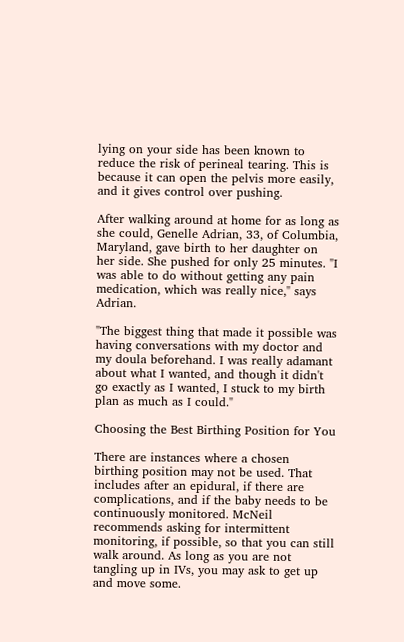lying on your side has been known to reduce the risk of perineal tearing. This is because it can open the pelvis more easily, and it gives control over pushing.

After walking around at home for as long as she could, Genelle Adrian, 33, of Columbia, Maryland, gave birth to her daughter on her side. She pushed for only 25 minutes. "I was able to do without getting any pain medication, which was really nice," says Adrian.

"The biggest thing that made it possible was having conversations with my doctor and my doula beforehand. I was really adamant about what I wanted, and though it didn't go exactly as I wanted, I stuck to my birth plan as much as I could."

Choosing the Best Birthing Position for You

There are instances where a chosen birthing position may not be used. That includes after an epidural, if there are complications, and if the baby needs to be continuously monitored. McNeil recommends asking for intermittent monitoring, if possible, so that you can still walk around. As long as you are not tangling up in IVs, you may ask to get up and move some.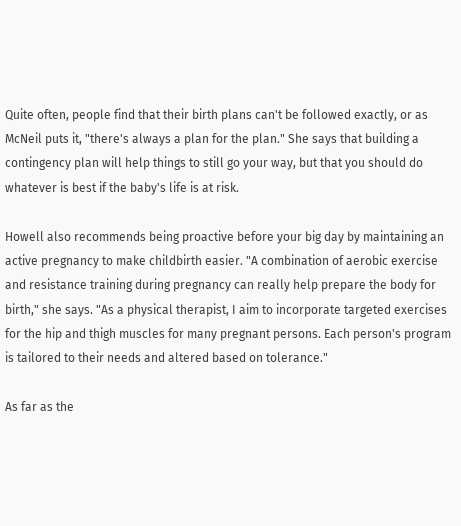Quite often, people find that their birth plans can't be followed exactly, or as McNeil puts it, "there's always a plan for the plan." She says that building a contingency plan will help things to still go your way, but that you should do whatever is best if the baby's life is at risk.

Howell also recommends being proactive before your big day by maintaining an active pregnancy to make childbirth easier. "A combination of aerobic exercise and resistance training during pregnancy can really help prepare the body for birth," she says. "As a physical therapist, I aim to incorporate targeted exercises for the hip and thigh muscles for many pregnant persons. Each person's program is tailored to their needs and altered based on tolerance."

As far as the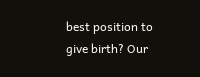best position to give birth? Our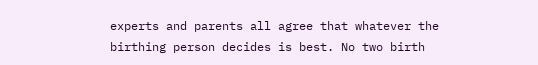experts and parents all agree that whatever the birthing person decides is best. No two birth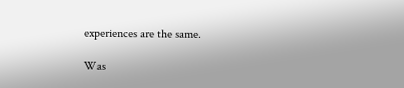experiences are the same.

Was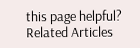this page helpful?
Related Articles